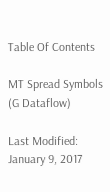Table Of Contents

MT Spread Symbols (G Dataflow)

Last Modified: January 9, 2017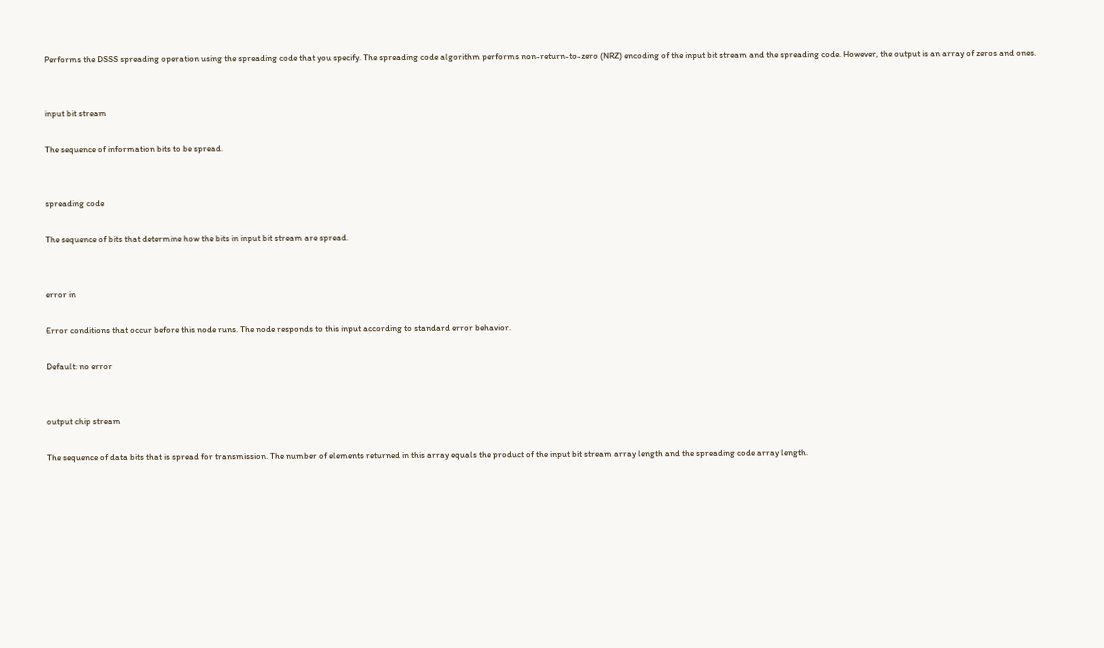Performs the DSSS spreading operation using the spreading code that you specify. The spreading code algorithm performs non-return-to-zero (NRZ) encoding of the input bit stream and the spreading code. However, the output is an array of zeros and ones.


input bit stream

The sequence of information bits to be spread.


spreading code

The sequence of bits that determine how the bits in input bit stream are spread.


error in

Error conditions that occur before this node runs. The node responds to this input according to standard error behavior.

Default: no error


output chip stream

The sequence of data bits that is spread for transmission. The number of elements returned in this array equals the product of the input bit stream array length and the spreading code array length.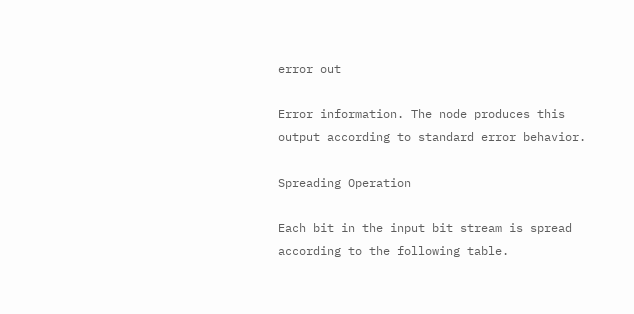error out

Error information. The node produces this output according to standard error behavior.

Spreading Operation

Each bit in the input bit stream is spread according to the following table.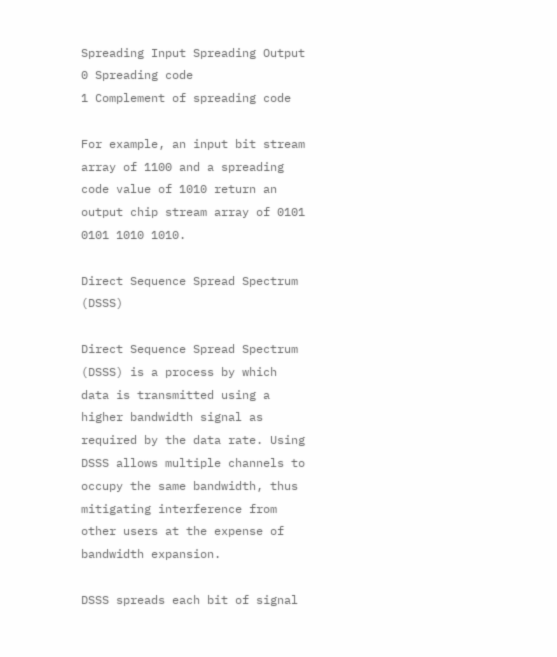Spreading Input Spreading Output
0 Spreading code
1 Complement of spreading code

For example, an input bit stream array of 1100 and a spreading code value of 1010 return an output chip stream array of 0101 0101 1010 1010.

Direct Sequence Spread Spectrum (DSSS)

Direct Sequence Spread Spectrum (DSSS) is a process by which data is transmitted using a higher bandwidth signal as required by the data rate. Using DSSS allows multiple channels to occupy the same bandwidth, thus mitigating interference from other users at the expense of bandwidth expansion.

DSSS spreads each bit of signal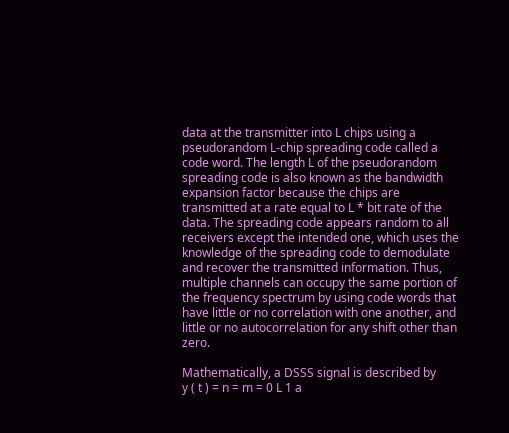data at the transmitter into L chips using a pseudorandom L-chip spreading code called a code word. The length L of the pseudorandom spreading code is also known as the bandwidth expansion factor because the chips are transmitted at a rate equal to L * bit rate of the data. The spreading code appears random to all receivers except the intended one, which uses the knowledge of the spreading code to demodulate and recover the transmitted information. Thus, multiple channels can occupy the same portion of the frequency spectrum by using code words that have little or no correlation with one another, and little or no autocorrelation for any shift other than zero.

Mathematically, a DSSS signal is described by
y ( t ) = n = m = 0 L 1 a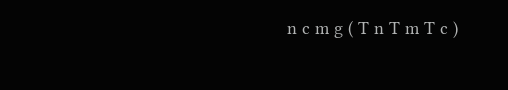n c m g ( T n T m T c )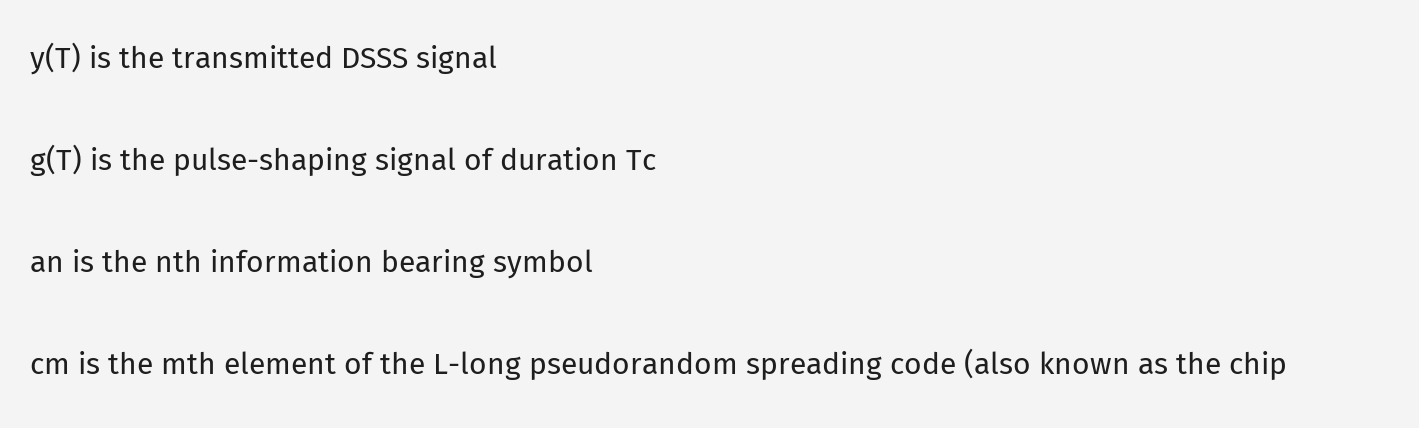y(T) is the transmitted DSSS signal

g(T) is the pulse-shaping signal of duration Tc

an is the nth information bearing symbol

cm is the mth element of the L-long pseudorandom spreading code (also known as the chip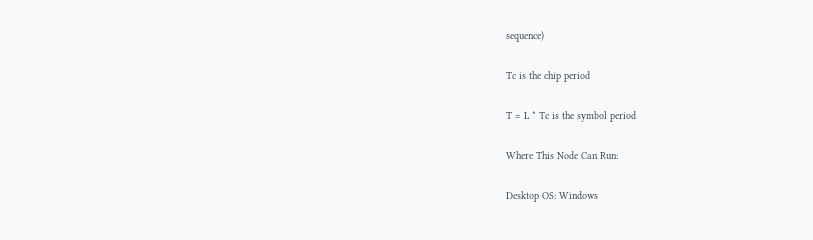sequence)

Tc is the chip period

T = L * Tc is the symbol period

Where This Node Can Run:

Desktop OS: Windows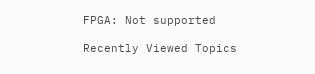FPGA: Not supported

Recently Viewed Topics